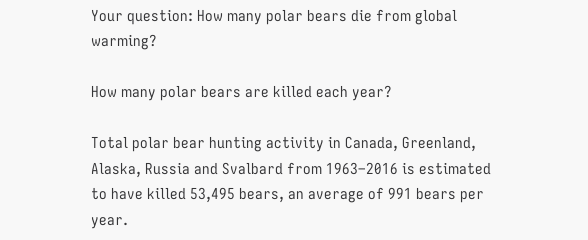Your question: How many polar bears die from global warming?

How many polar bears are killed each year?

Total polar bear hunting activity in Canada, Greenland, Alaska, Russia and Svalbard from 1963–2016 is estimated to have killed 53,495 bears, an average of 991 bears per year.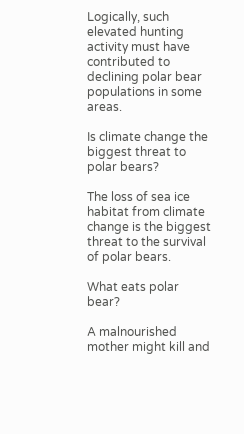Logically, such elevated hunting activity must have contributed to declining polar bear populations in some areas.

Is climate change the biggest threat to polar bears?

The loss of sea ice habitat from climate change is the biggest threat to the survival of polar bears.

What eats polar bear?

A malnourished mother might kill and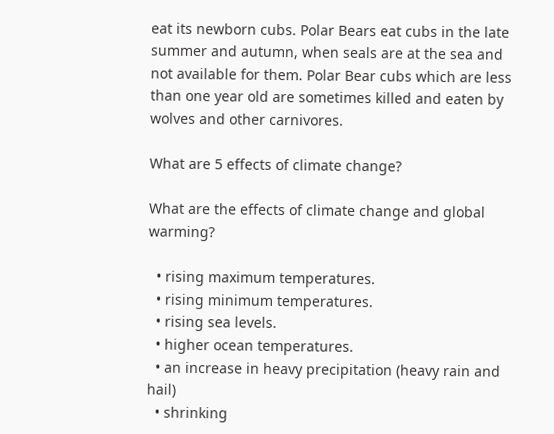eat its newborn cubs. Polar Bears eat cubs in the late summer and autumn, when seals are at the sea and not available for them. Polar Bear cubs which are less than one year old are sometimes killed and eaten by wolves and other carnivores.

What are 5 effects of climate change?

What are the effects of climate change and global warming?

  • rising maximum temperatures.
  • rising minimum temperatures.
  • rising sea levels.
  • higher ocean temperatures.
  • an increase in heavy precipitation (heavy rain and hail)
  • shrinking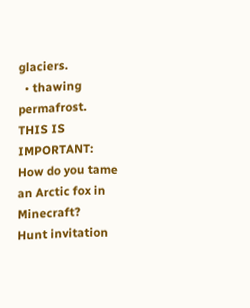glaciers.
  • thawing permafrost.
THIS IS IMPORTANT:  How do you tame an Arctic fox in Minecraft?
Hunt invitation